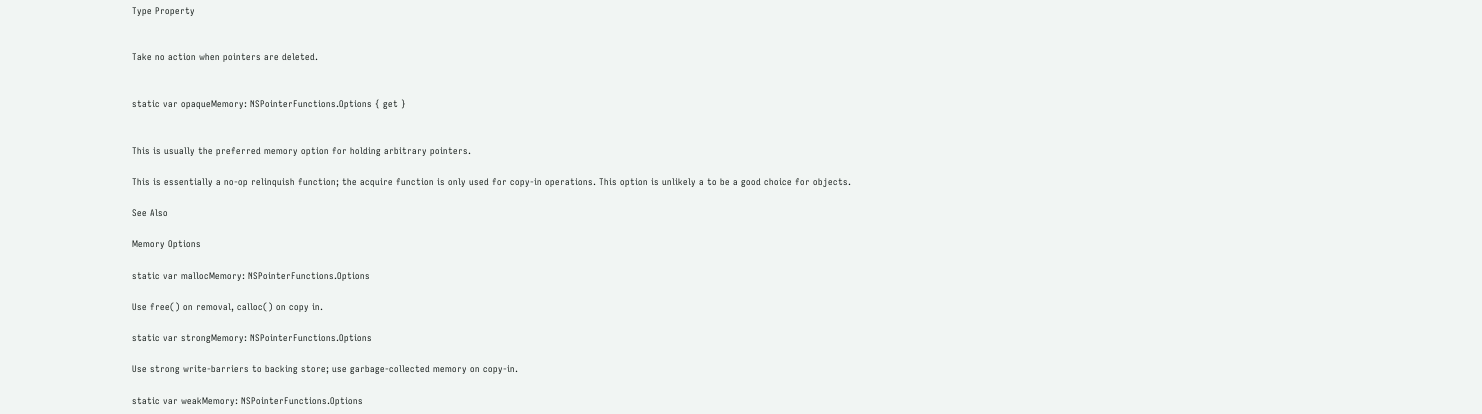Type Property


Take no action when pointers are deleted.


static var opaqueMemory: NSPointerFunctions.Options { get }


This is usually the preferred memory option for holding arbitrary pointers.

This is essentially a no-op relinquish function; the acquire function is only used for copy-in operations. This option is unlikely a to be a good choice for objects.

See Also

Memory Options

static var mallocMemory: NSPointerFunctions.Options

Use free() on removal, calloc() on copy in.

static var strongMemory: NSPointerFunctions.Options

Use strong write-barriers to backing store; use garbage-collected memory on copy-in.

static var weakMemory: NSPointerFunctions.Options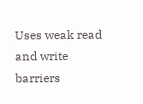Uses weak read and write barriers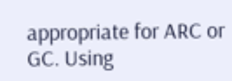appropriate for ARC or GC. Using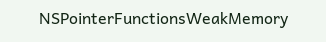NSPointerFunctionsWeakMemory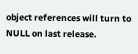object references will turn to NULL on last release.